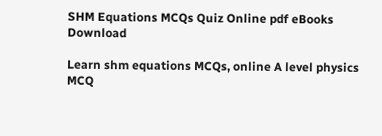SHM Equations MCQs Quiz Online pdf eBooks Download

Learn shm equations MCQs, online A level physics MCQ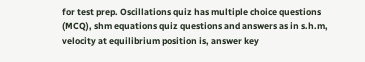for test prep. Oscillations quiz has multiple choice questions (MCQ), shm equations quiz questions and answers as in s.h.m, velocity at equilibrium position is, answer key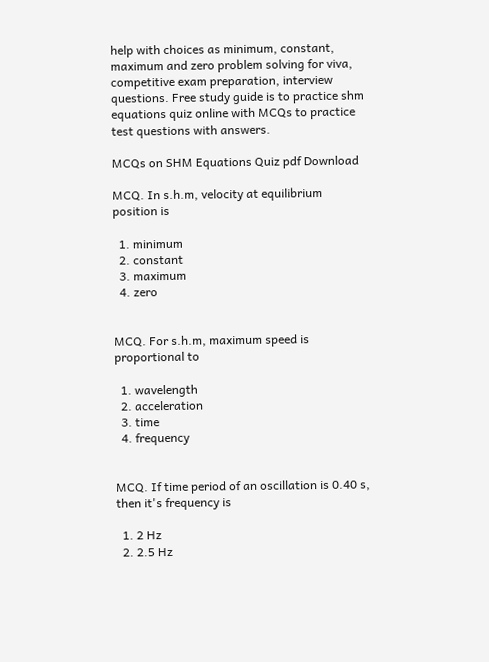help with choices as minimum, constant, maximum and zero problem solving for viva, competitive exam preparation, interview questions. Free study guide is to practice shm equations quiz online with MCQs to practice test questions with answers.

MCQs on SHM Equations Quiz pdf Download

MCQ. In s.h.m, velocity at equilibrium position is

  1. minimum
  2. constant
  3. maximum
  4. zero


MCQ. For s.h.m, maximum speed is proportional to

  1. wavelength
  2. acceleration
  3. time
  4. frequency


MCQ. If time period of an oscillation is 0.40 s, then it's frequency is

  1. 2 Hz
  2. 2.5 Hz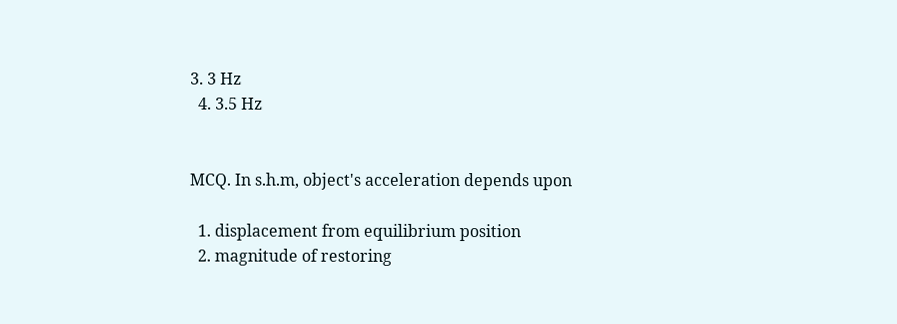3. 3 Hz
  4. 3.5 Hz


MCQ. In s.h.m, object's acceleration depends upon

  1. displacement from equilibrium position
  2. magnitude of restoring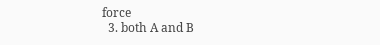force
  3. both A and B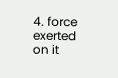4. force exerted on it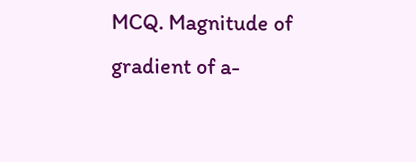MCQ. Magnitude of gradient of a-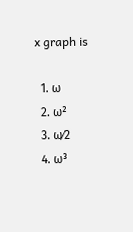x graph is

  1. ω
  2. ω²
  3. ω⁄2
  4. ω³